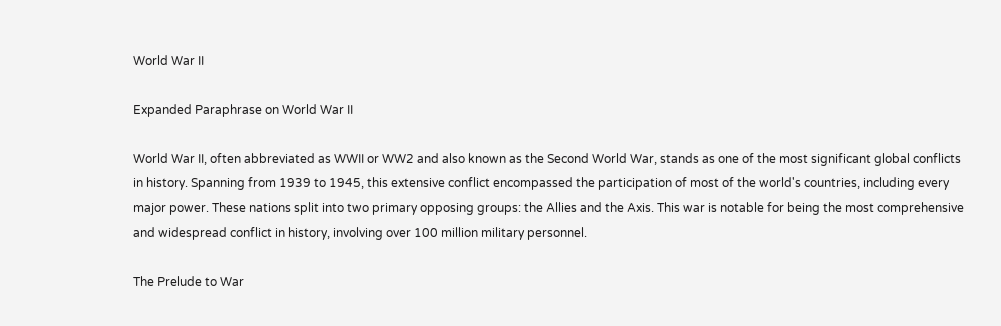World War II

Expanded Paraphrase on World War II

World War II, often abbreviated as WWII or WW2 and also known as the Second World War, stands as one of the most significant global conflicts in history. Spanning from 1939 to 1945, this extensive conflict encompassed the participation of most of the world's countries, including every major power. These nations split into two primary opposing groups: the Allies and the Axis. This war is notable for being the most comprehensive and widespread conflict in history, involving over 100 million military personnel.

The Prelude to War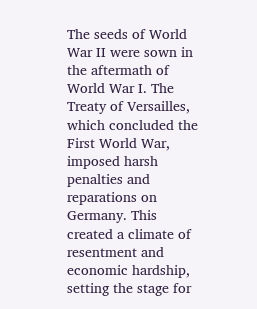The seeds of World War II were sown in the aftermath of World War I. The Treaty of Versailles, which concluded the First World War, imposed harsh penalties and reparations on Germany. This created a climate of resentment and economic hardship, setting the stage for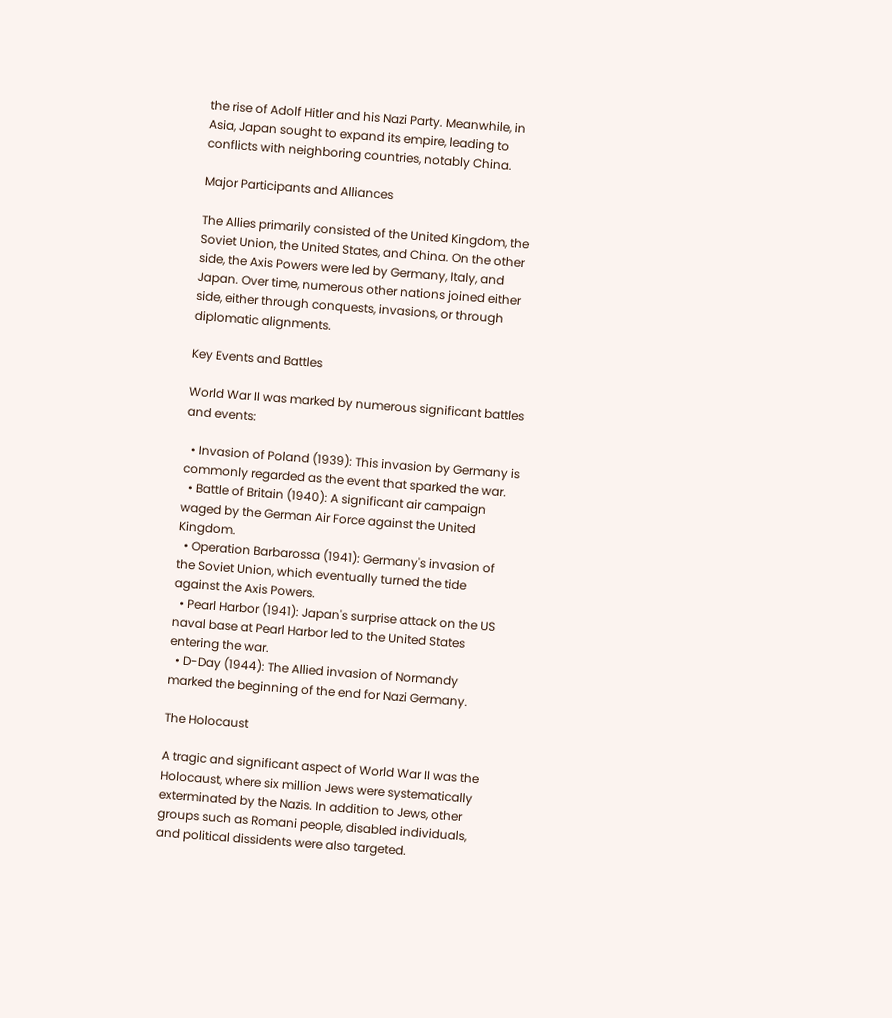the rise of Adolf Hitler and his Nazi Party. Meanwhile, in Asia, Japan sought to expand its empire, leading to conflicts with neighboring countries, notably China.

Major Participants and Alliances

The Allies primarily consisted of the United Kingdom, the Soviet Union, the United States, and China. On the other side, the Axis Powers were led by Germany, Italy, and Japan. Over time, numerous other nations joined either side, either through conquests, invasions, or through diplomatic alignments.

Key Events and Battles

World War II was marked by numerous significant battles and events:

  • Invasion of Poland (1939): This invasion by Germany is commonly regarded as the event that sparked the war.
  • Battle of Britain (1940): A significant air campaign waged by the German Air Force against the United Kingdom.
  • Operation Barbarossa (1941): Germany's invasion of the Soviet Union, which eventually turned the tide against the Axis Powers.
  • Pearl Harbor (1941): Japan's surprise attack on the US naval base at Pearl Harbor led to the United States entering the war.
  • D-Day (1944): The Allied invasion of Normandy marked the beginning of the end for Nazi Germany.

The Holocaust

A tragic and significant aspect of World War II was the Holocaust, where six million Jews were systematically exterminated by the Nazis. In addition to Jews, other groups such as Romani people, disabled individuals, and political dissidents were also targeted.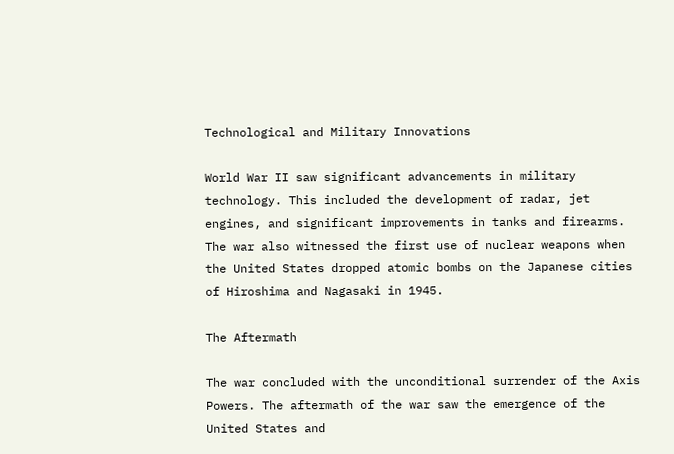Technological and Military Innovations

World War II saw significant advancements in military technology. This included the development of radar, jet engines, and significant improvements in tanks and firearms. The war also witnessed the first use of nuclear weapons when the United States dropped atomic bombs on the Japanese cities of Hiroshima and Nagasaki in 1945.

The Aftermath

The war concluded with the unconditional surrender of the Axis Powers. The aftermath of the war saw the emergence of the United States and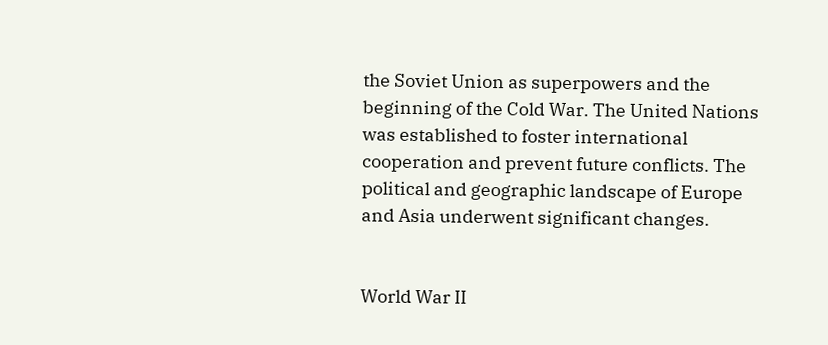the Soviet Union as superpowers and the beginning of the Cold War. The United Nations was established to foster international cooperation and prevent future conflicts. The political and geographic landscape of Europe and Asia underwent significant changes.


World War II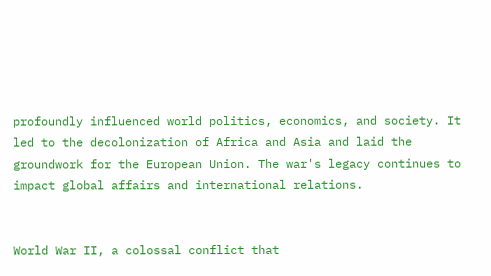profoundly influenced world politics, economics, and society. It led to the decolonization of Africa and Asia and laid the groundwork for the European Union. The war's legacy continues to impact global affairs and international relations.


World War II, a colossal conflict that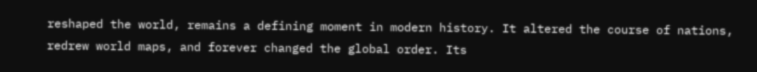reshaped the world, remains a defining moment in modern history. It altered the course of nations, redrew world maps, and forever changed the global order. Its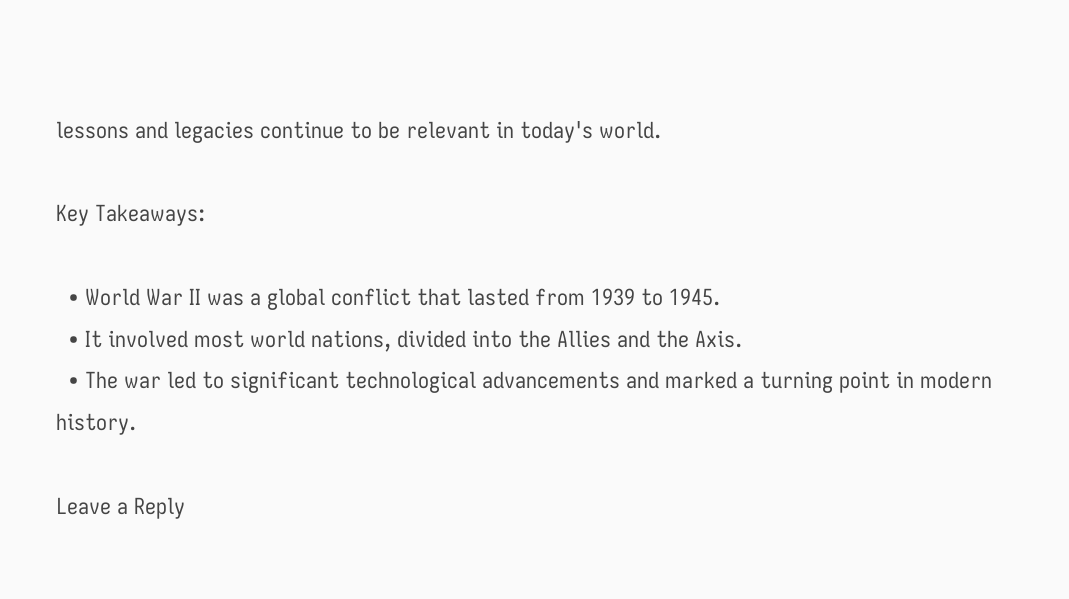lessons and legacies continue to be relevant in today's world.

Key Takeaways:

  • World War II was a global conflict that lasted from 1939 to 1945.
  • It involved most world nations, divided into the Allies and the Axis.
  • The war led to significant technological advancements and marked a turning point in modern history.

Leave a Reply